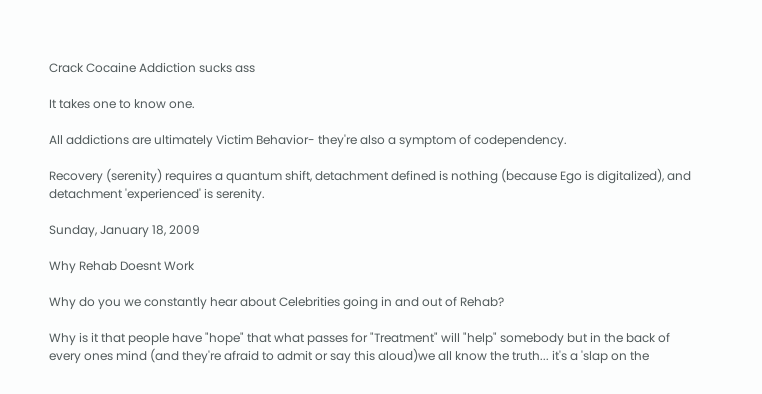Crack Cocaine Addiction sucks ass

It takes one to know one.

All addictions are ultimately Victim Behavior- they're also a symptom of codependency.

Recovery (serenity) requires a quantum shift, detachment defined is nothing (because Ego is digitalized), and detachment 'experienced' is serenity.

Sunday, January 18, 2009

Why Rehab Doesnt Work

Why do you we constantly hear about Celebrities going in and out of Rehab?

Why is it that people have "hope" that what passes for "Treatment" will "help" somebody but in the back of every ones mind (and they're afraid to admit or say this aloud)we all know the truth... it's a 'slap on the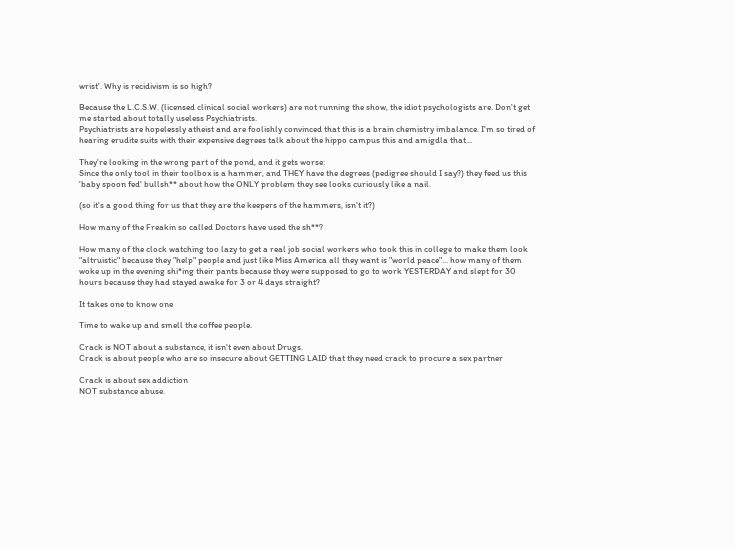wrist'. Why is recidivism is so high?

Because the L.C.S.W. (licensed clinical social workers) are not running the show, the idiot psychologists are. Don't get me started about totally useless Psychiatrists.
Psychiatrists are hopelessly atheist and are foolishly convinced that this is a brain chemistry imbalance. I'm so tired of hearing erudite suits with their expensive degrees talk about the hippo campus this and amigdla that...

They're looking in the wrong part of the pond, and it gets worse:
Since the only tool in their toolbox is a hammer, and THEY have the degrees (pedigree should I say?) they feed us this 'baby spoon fed' bullsh** about how the ONLY problem they see looks curiously like a nail.

(so it's a good thing for us that they are the keepers of the hammers, isn't it?)

How many of the Freakin so called Doctors have used the sh**?

How many of the clock watching too lazy to get a real job social workers who took this in college to make them look "altruistic" because they "help" people and just like Miss America all they want is "world peace"... how many of them woke up in the evening shi*ing their pants because they were supposed to go to work YESTERDAY and slept for 30 hours because they had stayed awake for 3 or 4 days straight?

It takes one to know one

Time to wake up and smell the coffee people.

Crack is NOT about a substance, it isn't even about Drugs.
Crack is about people who are so insecure about GETTING LAID that they need crack to procure a sex partner

Crack is about sex addiction
NOT substance abuse.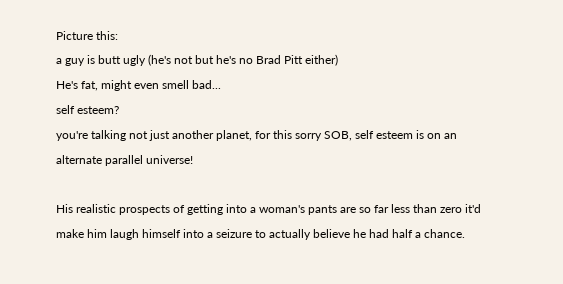Picture this:
a guy is butt ugly (he's not but he's no Brad Pitt either)
He's fat, might even smell bad...
self esteem?
you're talking not just another planet, for this sorry SOB, self esteem is on an alternate parallel universe!

His realistic prospects of getting into a woman's pants are so far less than zero it'd make him laugh himself into a seizure to actually believe he had half a chance.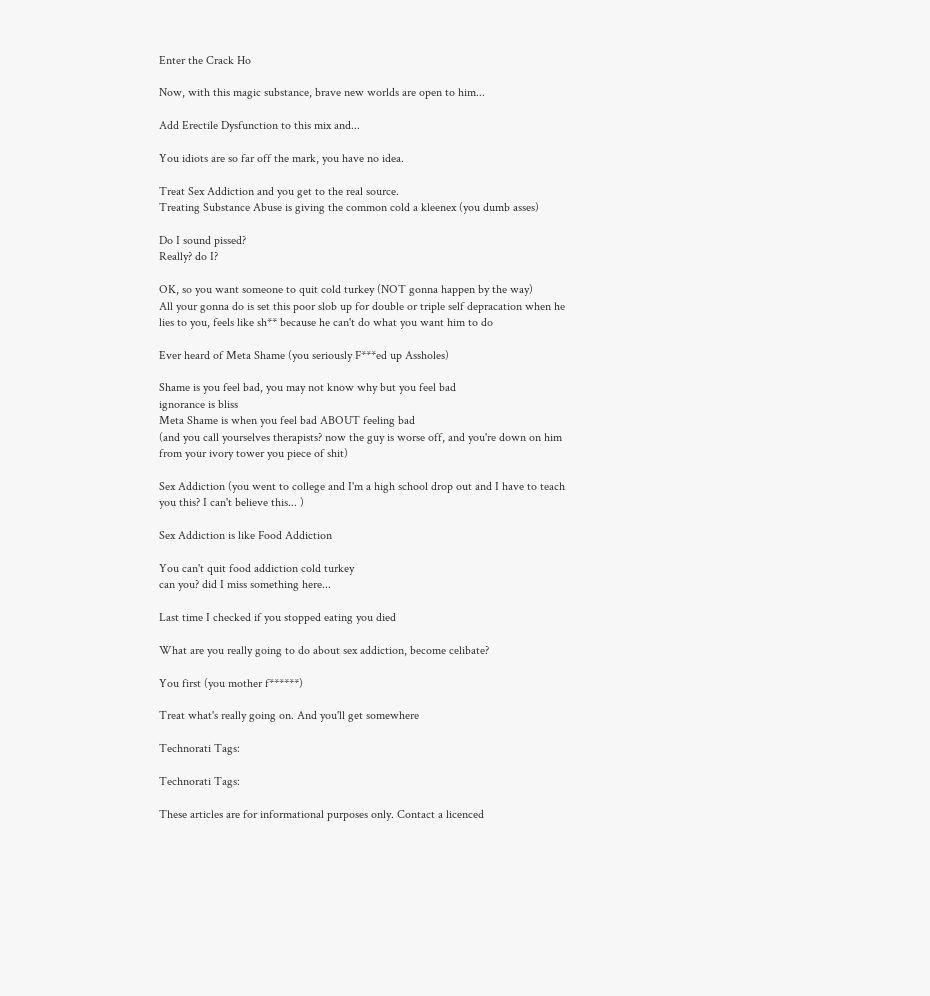Enter the Crack Ho

Now, with this magic substance, brave new worlds are open to him...

Add Erectile Dysfunction to this mix and...

You idiots are so far off the mark, you have no idea.

Treat Sex Addiction and you get to the real source.
Treating Substance Abuse is giving the common cold a kleenex (you dumb asses)

Do I sound pissed?
Really? do I?

OK, so you want someone to quit cold turkey (NOT gonna happen by the way)
All your gonna do is set this poor slob up for double or triple self depracation when he lies to you, feels like sh** because he can't do what you want him to do

Ever heard of Meta Shame (you seriously F***ed up Assholes)

Shame is you feel bad, you may not know why but you feel bad
ignorance is bliss
Meta Shame is when you feel bad ABOUT feeling bad
(and you call yourselves therapists? now the guy is worse off, and you're down on him from your ivory tower you piece of shit)

Sex Addiction (you went to college and I'm a high school drop out and I have to teach you this? I can't believe this... )

Sex Addiction is like Food Addiction

You can't quit food addiction cold turkey
can you? did I miss something here...

Last time I checked if you stopped eating you died

What are you really going to do about sex addiction, become celibate?

You first (you mother f******)

Treat what's really going on. And you'll get somewhere

Technorati Tags:

Technorati Tags:

These articles are for informational purposes only. Contact a licenced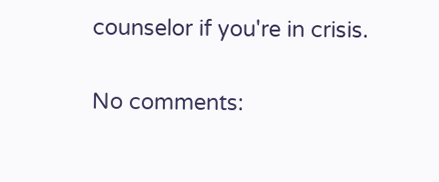counselor if you're in crisis.

No comments: